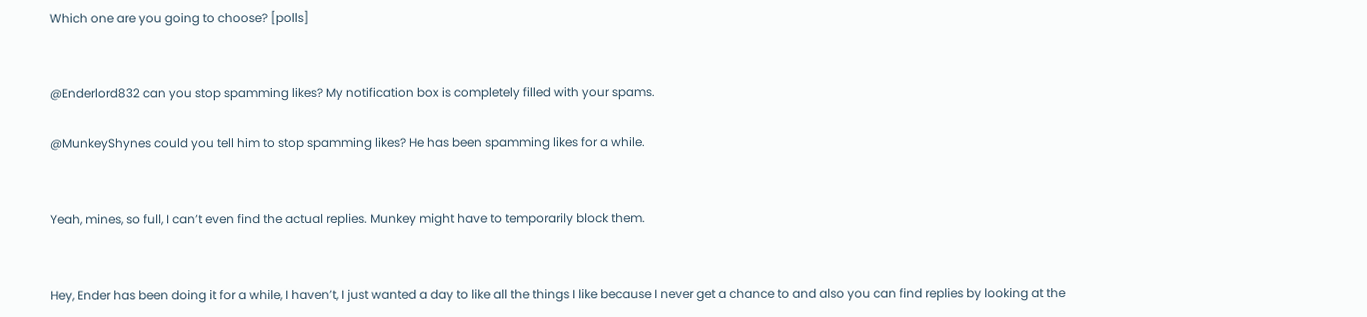Which one are you going to choose? [polls]


@Enderlord832 can you stop spamming likes? My notification box is completely filled with your spams.

@MunkeyShynes could you tell him to stop spamming likes? He has been spamming likes for a while.


Yeah, mines, so full, I can’t even find the actual replies. Munkey might have to temporarily block them.


Hey, Ender has been doing it for a while, I haven’t, I just wanted a day to like all the things I like because I never get a chance to and also you can find replies by looking at the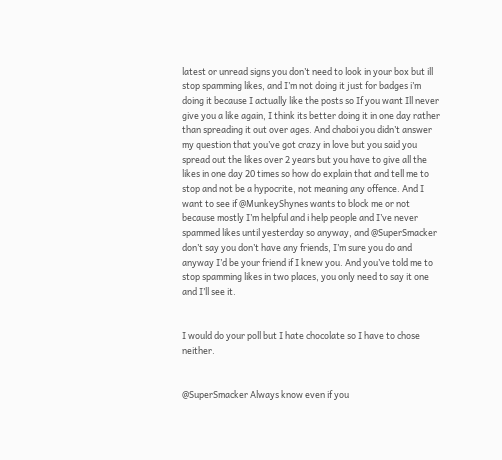latest or unread signs you don’t need to look in your box but ill stop spamming likes, and I’m not doing it just for badges i’m doing it because I actually like the posts so If you want Ill never give you a like again, I think its better doing it in one day rather than spreading it out over ages. And chaboi you didn’t answer my question that you’ve got crazy in love but you said you spread out the likes over 2 years but you have to give all the likes in one day 20 times so how do explain that and tell me to stop and not be a hypocrite, not meaning any offence. And I want to see if @MunkeyShynes wants to block me or not because mostly I’m helpful and i help people and I’ve never spammed likes until yesterday so anyway, and @SuperSmacker don’t say you don’t have any friends, I’m sure you do and anyway I’d be your friend if I knew you. And you’ve told me to stop spamming likes in two places, you only need to say it one and I’ll see it.


I would do your poll but I hate chocolate so I have to chose neither.


@SuperSmacker Always know even if you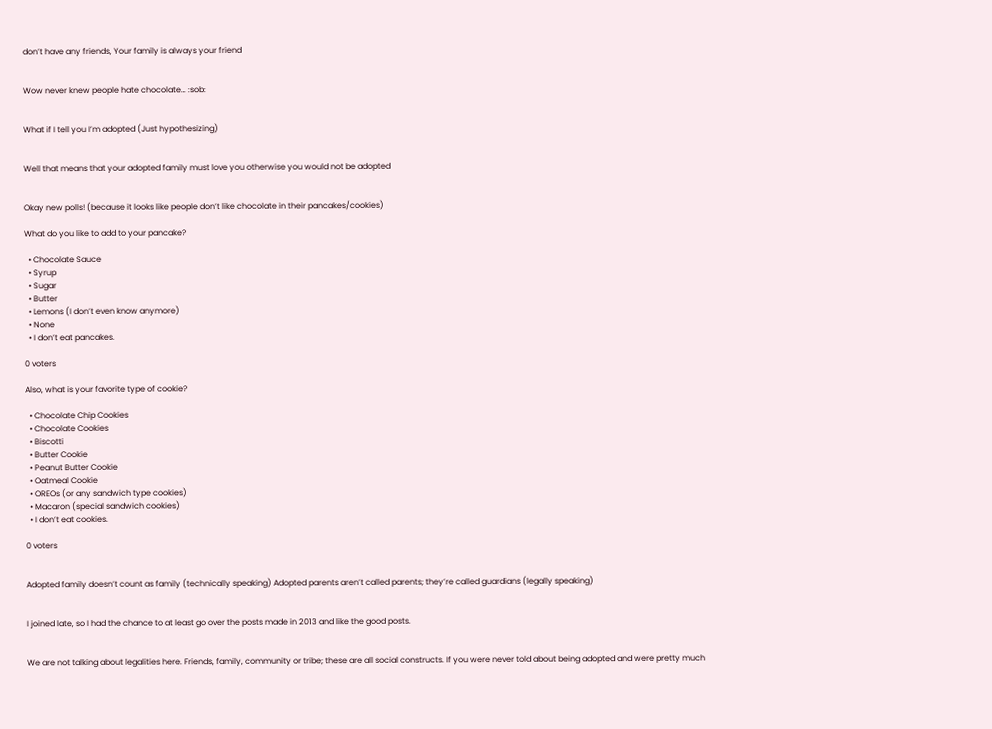don’t have any friends, Your family is always your friend


Wow never knew people hate chocolate… :sob:


What if I tell you I’m adopted (Just hypothesizing)


Well that means that your adopted family must love you otherwise you would not be adopted


Okay new polls! (because it looks like people don’t like chocolate in their pancakes/cookies)

What do you like to add to your pancake?

  • Chocolate Sauce
  • Syrup
  • Sugar
  • Butter
  • Lemons (I don’t even know anymore)
  • None
  • I don’t eat pancakes.

0 voters

Also, what is your favorite type of cookie?

  • Chocolate Chip Cookies
  • Chocolate Cookies
  • Biscotti
  • Butter Cookie
  • Peanut Butter Cookie
  • Oatmeal Cookie
  • OREOs (or any sandwich type cookies)
  • Macaron (special sandwich cookies)
  • I don’t eat cookies.

0 voters


Adopted family doesn’t count as family (technically speaking) Adopted parents aren’t called parents; they’re called guardians (legally speaking)


I joined late, so I had the chance to at least go over the posts made in 2013 and like the good posts.


We are not talking about legalities here. Friends, family, community or tribe; these are all social constructs. If you were never told about being adopted and were pretty much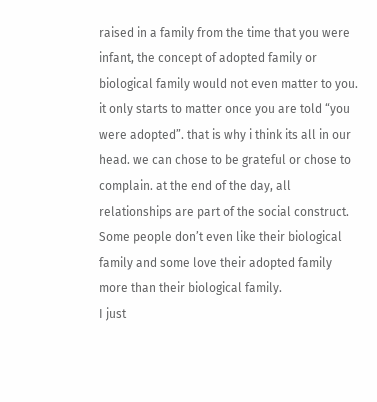raised in a family from the time that you were infant, the concept of adopted family or biological family would not even matter to you. it only starts to matter once you are told “you were adopted”. that is why i think its all in our head. we can chose to be grateful or chose to complain. at the end of the day, all relationships are part of the social construct. Some people don’t even like their biological family and some love their adopted family more than their biological family.
I just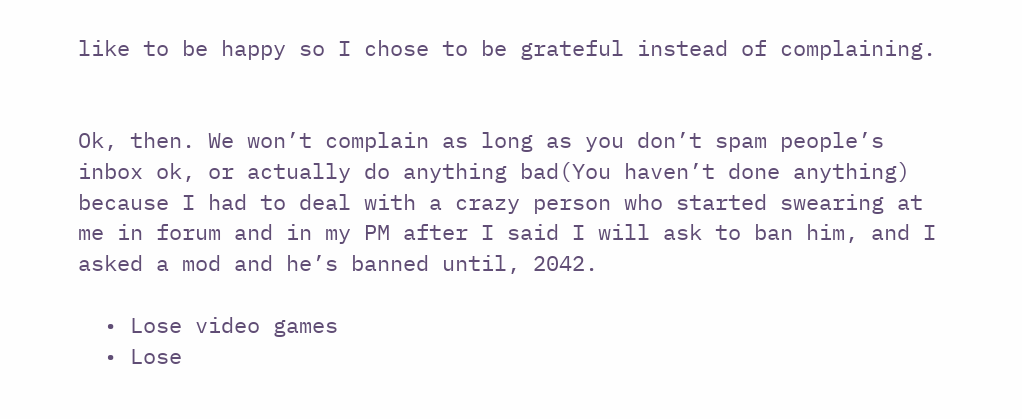like to be happy so I chose to be grateful instead of complaining.


Ok, then. We won’t complain as long as you don’t spam people’s inbox ok, or actually do anything bad(You haven’t done anything) because I had to deal with a crazy person who started swearing at me in forum and in my PM after I said I will ask to ban him, and I asked a mod and he’s banned until, 2042.

  • Lose video games
  • Lose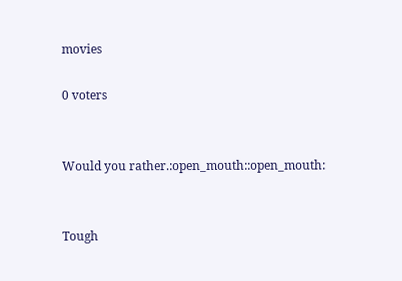movies

0 voters


Would you rather.:open_mouth::open_mouth:


Tough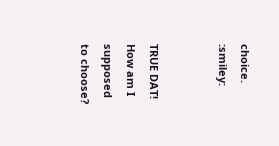choice. :smiley:


TRUE DAT! How am I supposed to choose?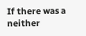If there was a neither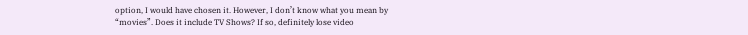option, I would have chosen it. However, I don’t know what you mean by “movies”. Does it include TV Shows? If so, definitely lose video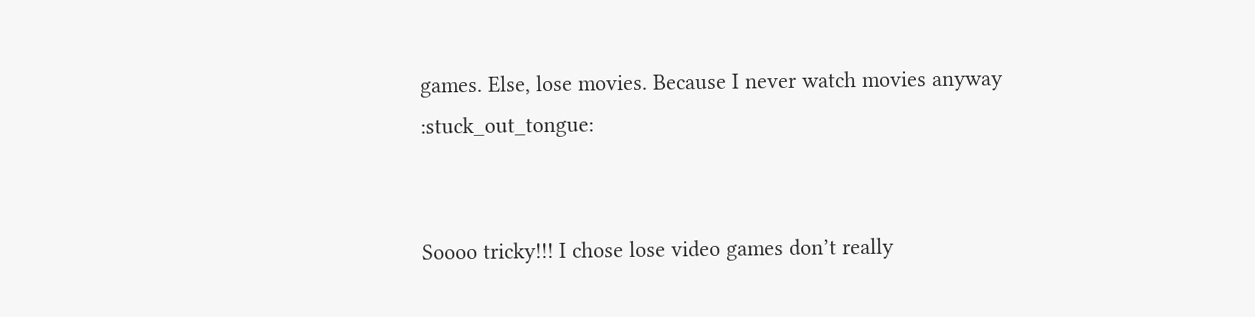games. Else, lose movies. Because I never watch movies anyway :stuck_out_tongue:


Soooo tricky!!! I chose lose video games don’t really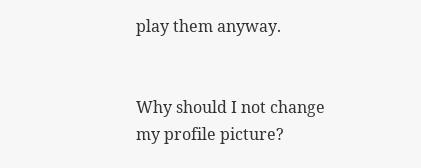play them anyway.


Why should I not change my profile picture?